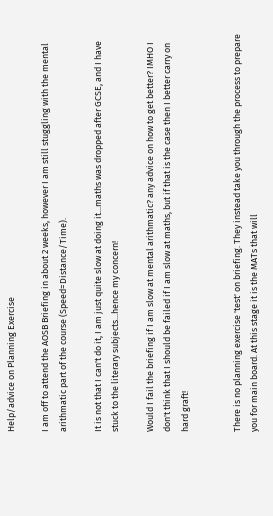Help/advice on Planning Exercise

I am off to attend the AOSB Briefing in about 2 weeks, however I am still stuggling with the mental arithmatic part of the course (Speed=Distance/Time).

It is not that I can't do it, I am just quite slow at doing it...maths was dropped after GCSE, and I have stuck to the literary subjects...hence my concern!

Would I fail the briefing if I am slow at mental arithmatic? any advice on how to get better? IMHO I don't think that I should be failed if I am slow at maths, but if that is the case then I better carry on hard graft!


There is no planning exercise 'test' on briefing. They instead take you through the process to prepare you for main board. At this stage it is the MATs that will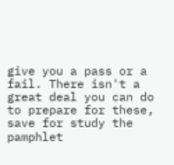give you a pass or a fail. There isn't a great deal you can do to prepare for these, save for study the pamphlet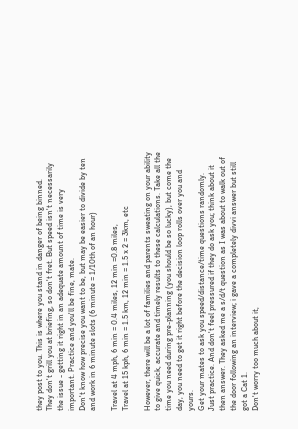they post to you. This is where you stand in danger of being binned.
They don't grill you at briefing, so don't fret. But speed isn't necessarily the issue - getting it right in an adequate amount of time is very important. Practice and you'll be fine, mate.
Don't know how precise you want to be, but may be easier to divide by ten and work in 6 minute slots (6 minute = 1/10th of an hour)

Travel at 4 mph, 6 min = 0.4 miles, 12 min =0.8 miles,
Travel at 15 kph, 6 min = 1.5 km, 12 min = 1.5 x 2 = 3km, etc

However, there will be a lot of families and parents sweating on your ability to give quick, accurate and timely results to these calculations. Take all the time you need during pre-planning (you should be so lucky), but come the day, you need to get it right before the decision loop rolls over you and yours.
Get your mates to ask you speed/distance/time questions randomly.
Just practice. And don't feel pressured if they do ask you; think about it then answer. They asked me a s/d/t question as I was about to walk out of the door following an interview; i gave a completely divvi answer but still got a Cat 1.
Don't worry too much about it,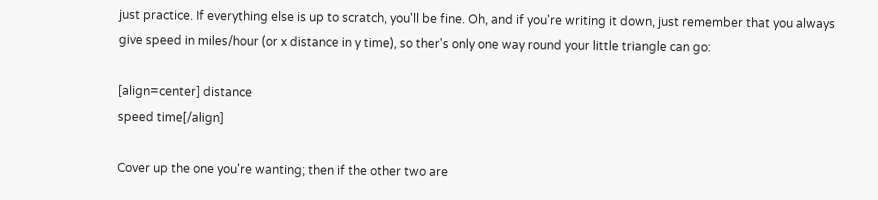just practice. If everything else is up to scratch, you'll be fine. Oh, and if you're writing it down, just remember that you always give speed in miles/hour (or x distance in y time), so ther's only one way round your little triangle can go:

[align=center] distance
speed time[/align]

Cover up the one you're wanting; then if the other two are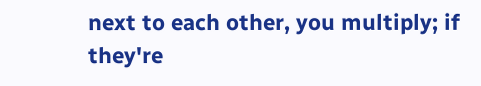next to each other, you multiply; if they're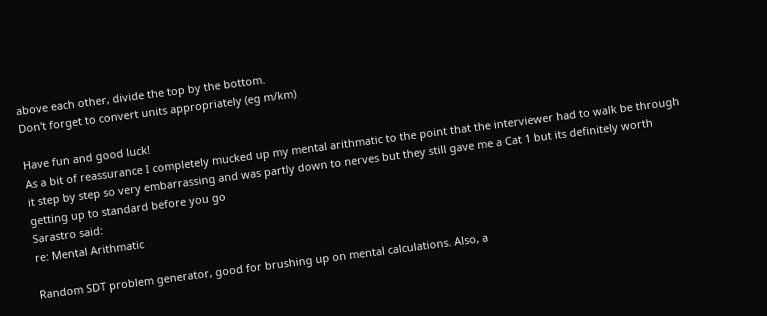above each other, divide the top by the bottom.
Don't forget to convert units appropriately (eg m/km)

Have fun and good luck!
As a bit of reassurance I completely mucked up my mental arithmatic to the point that the interviewer had to walk be through it step by step so very embarrassing and was partly down to nerves but they still gave me a Cat 1 but its definitely worth getting up to standard before you go
Sarastro said:
re: Mental Arithmatic

Random SDT problem generator, good for brushing up on mental calculations. Also, a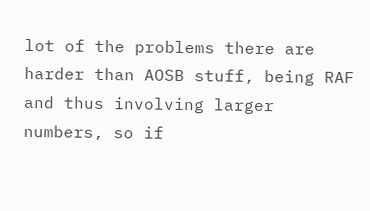lot of the problems there are harder than AOSB stuff, being RAF and thus involving larger numbers, so if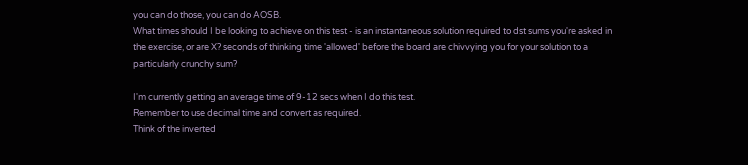you can do those, you can do AOSB.
What times should I be looking to achieve on this test - is an instantaneous solution required to dst sums you're asked in the exercise, or are X? seconds of thinking time 'allowed' before the board are chivvying you for your solution to a particularly crunchy sum?

I'm currently getting an average time of 9-12 secs when I do this test.
Remember to use decimal time and convert as required.
Think of the inverted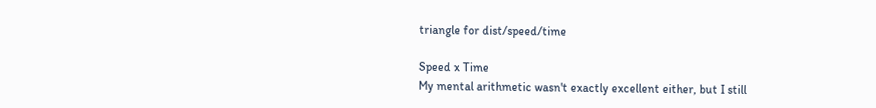triangle for dist/speed/time

Speed x Time
My mental arithmetic wasn't exactly excellent either, but I still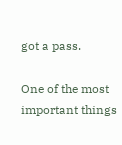got a pass.

One of the most important things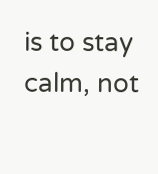is to stay calm, not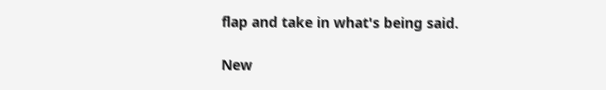flap and take in what's being said.

New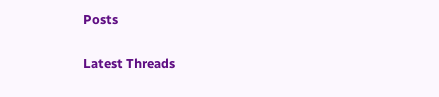Posts

Latest Threads